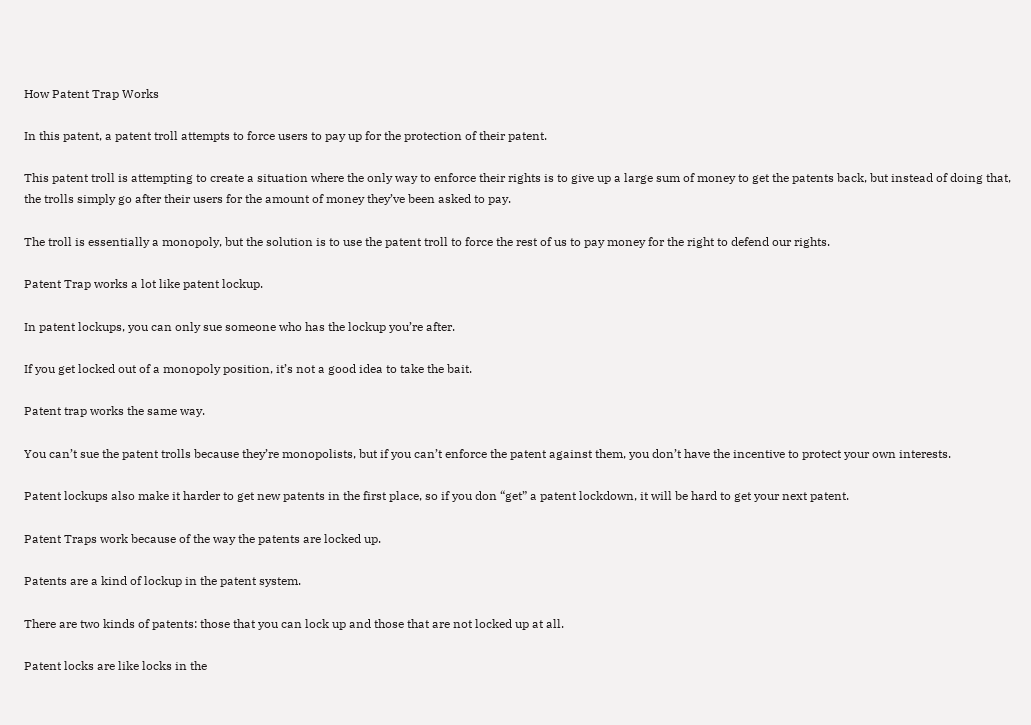How Patent Trap Works

In this patent, a patent troll attempts to force users to pay up for the protection of their patent.

This patent troll is attempting to create a situation where the only way to enforce their rights is to give up a large sum of money to get the patents back, but instead of doing that, the trolls simply go after their users for the amount of money they’ve been asked to pay.

The troll is essentially a monopoly, but the solution is to use the patent troll to force the rest of us to pay money for the right to defend our rights.

Patent Trap works a lot like patent lockup.

In patent lockups, you can only sue someone who has the lockup you’re after.

If you get locked out of a monopoly position, it’s not a good idea to take the bait.

Patent trap works the same way.

You can’t sue the patent trolls because they’re monopolists, but if you can’t enforce the patent against them, you don’t have the incentive to protect your own interests.

Patent lockups also make it harder to get new patents in the first place, so if you don “get” a patent lockdown, it will be hard to get your next patent.

Patent Traps work because of the way the patents are locked up.

Patents are a kind of lockup in the patent system.

There are two kinds of patents: those that you can lock up and those that are not locked up at all.

Patent locks are like locks in the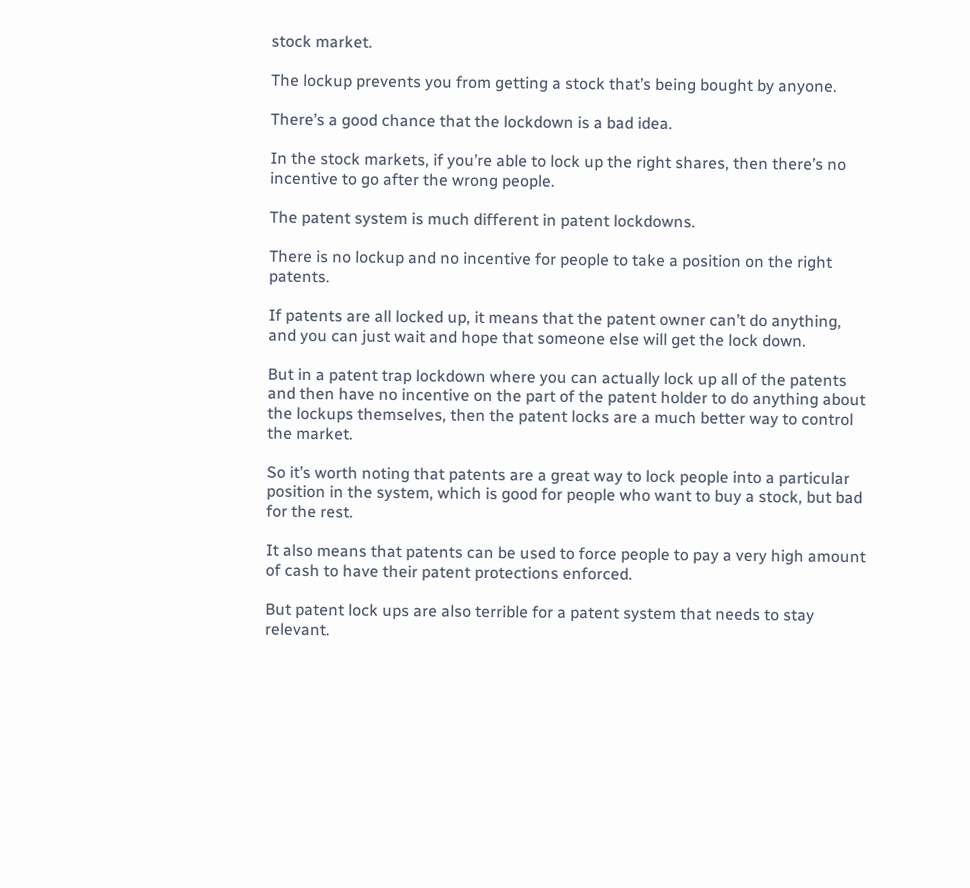stock market.

The lockup prevents you from getting a stock that’s being bought by anyone.

There’s a good chance that the lockdown is a bad idea.

In the stock markets, if you’re able to lock up the right shares, then there’s no incentive to go after the wrong people.

The patent system is much different in patent lockdowns.

There is no lockup and no incentive for people to take a position on the right patents.

If patents are all locked up, it means that the patent owner can’t do anything, and you can just wait and hope that someone else will get the lock down.

But in a patent trap lockdown where you can actually lock up all of the patents and then have no incentive on the part of the patent holder to do anything about the lockups themselves, then the patent locks are a much better way to control the market.

So it’s worth noting that patents are a great way to lock people into a particular position in the system, which is good for people who want to buy a stock, but bad for the rest.

It also means that patents can be used to force people to pay a very high amount of cash to have their patent protections enforced.

But patent lock ups are also terrible for a patent system that needs to stay relevant.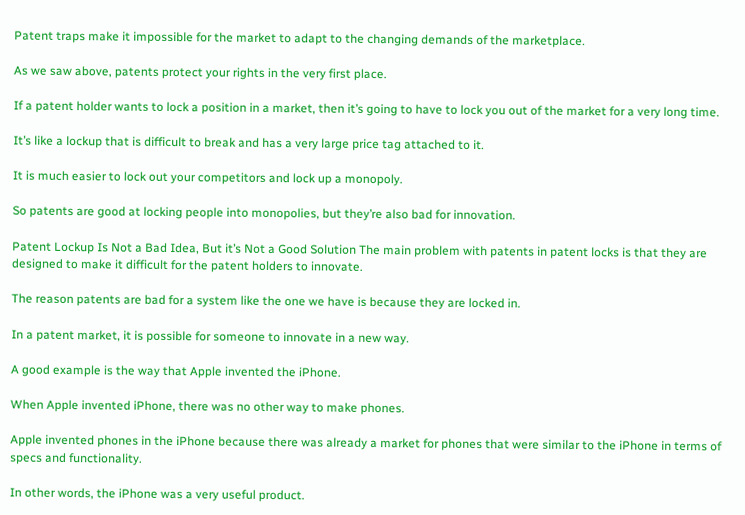Patent traps make it impossible for the market to adapt to the changing demands of the marketplace.

As we saw above, patents protect your rights in the very first place.

If a patent holder wants to lock a position in a market, then it’s going to have to lock you out of the market for a very long time.

It’s like a lockup that is difficult to break and has a very large price tag attached to it.

It is much easier to lock out your competitors and lock up a monopoly.

So patents are good at locking people into monopolies, but they’re also bad for innovation.

Patent Lockup Is Not a Bad Idea, But it’s Not a Good Solution The main problem with patents in patent locks is that they are designed to make it difficult for the patent holders to innovate.

The reason patents are bad for a system like the one we have is because they are locked in.

In a patent market, it is possible for someone to innovate in a new way.

A good example is the way that Apple invented the iPhone.

When Apple invented iPhone, there was no other way to make phones.

Apple invented phones in the iPhone because there was already a market for phones that were similar to the iPhone in terms of specs and functionality.

In other words, the iPhone was a very useful product.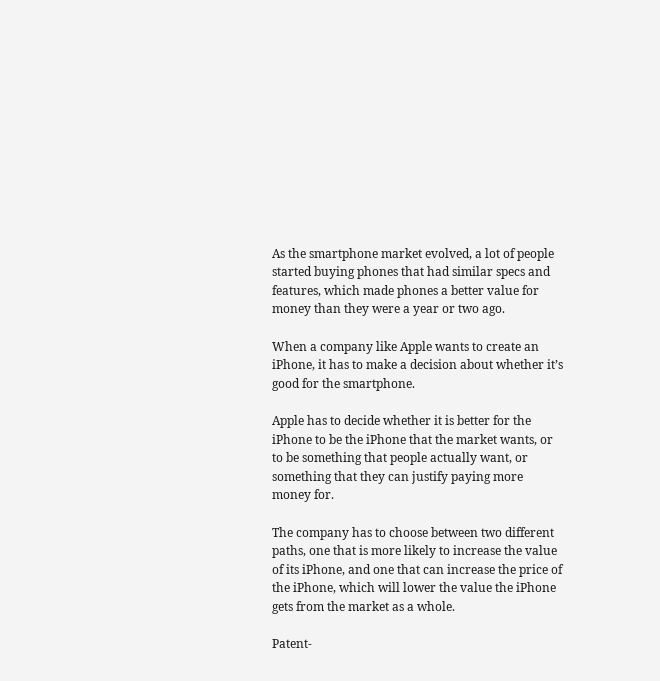As the smartphone market evolved, a lot of people started buying phones that had similar specs and features, which made phones a better value for money than they were a year or two ago.

When a company like Apple wants to create an iPhone, it has to make a decision about whether it’s good for the smartphone.

Apple has to decide whether it is better for the iPhone to be the iPhone that the market wants, or to be something that people actually want, or something that they can justify paying more money for.

The company has to choose between two different paths, one that is more likely to increase the value of its iPhone, and one that can increase the price of the iPhone, which will lower the value the iPhone gets from the market as a whole.

Patent-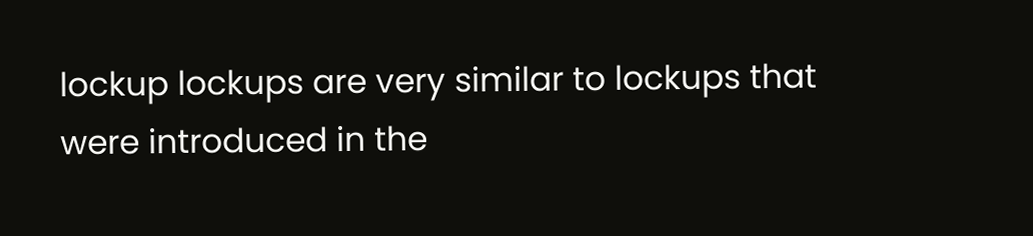lockup lockups are very similar to lockups that were introduced in the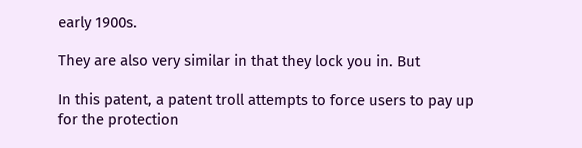early 1900s.

They are also very similar in that they lock you in. But

In this patent, a patent troll attempts to force users to pay up for the protection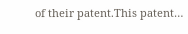of their patent.This patent…